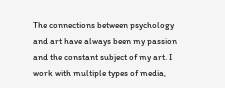The connections between psychology and art have always been my passion and the constant subject of my art. I work with multiple types of media,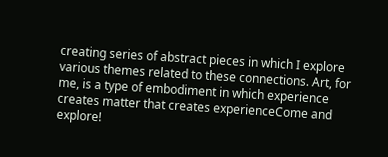creating series of abstract pieces in which I explore various themes related to these connections. Art, for me, is a type of embodiment in which experience creates matter that creates experienceCome and explore!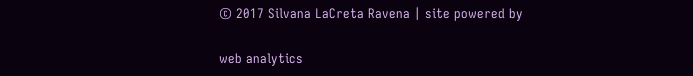© 2017 Silvana LaCreta Ravena | site powered by

web analytics